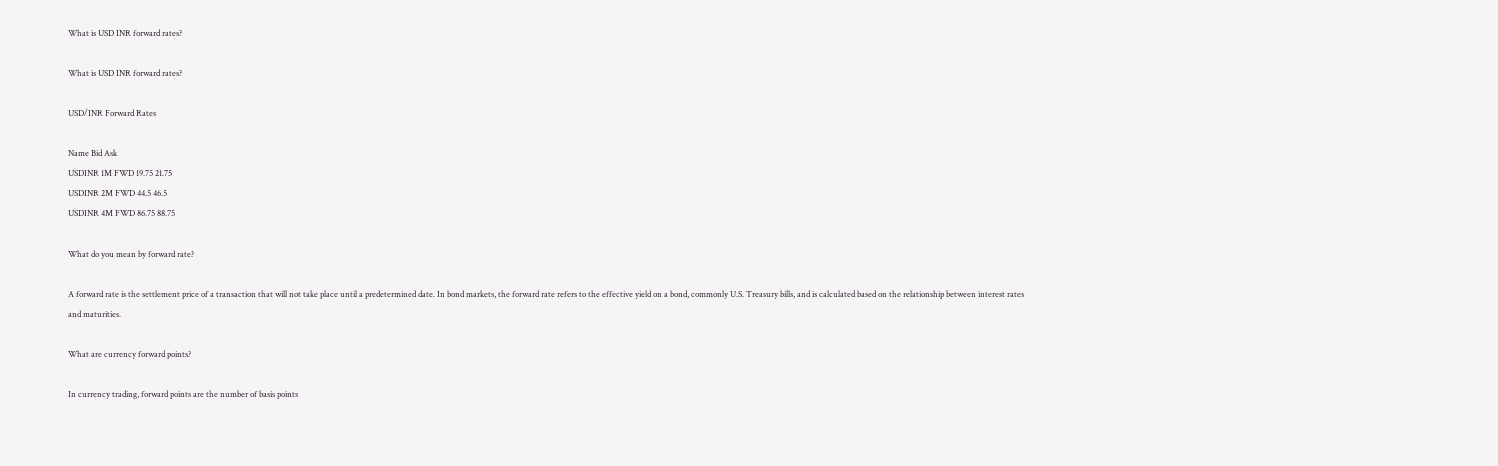What is USD INR forward rates?

What is USD INR forward rates?

USD/INR Forward Rates

Name Bid Ask
USDINR 1M FWD 19.75 21.75
USDINR 2M FWD 44.5 46.5
USDINR 4M FWD 86.75 88.75

What do you mean by forward rate?

A forward rate is the settlement price of a transaction that will not take place until a predetermined date. In bond markets, the forward rate refers to the effective yield on a bond, commonly U.S. Treasury bills, and is calculated based on the relationship between interest rates and maturities.

What are currency forward points?

In currency trading, forward points are the number of basis points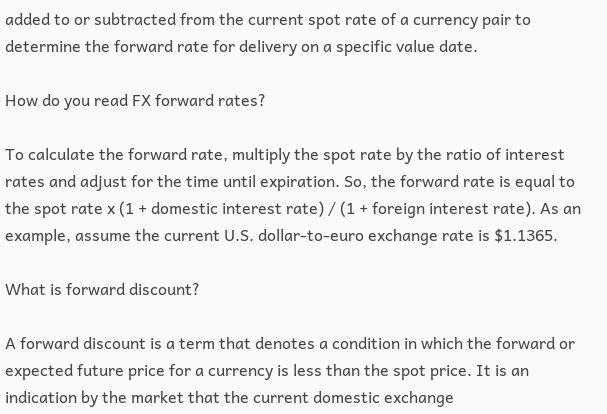added to or subtracted from the current spot rate of a currency pair to determine the forward rate for delivery on a specific value date.

How do you read FX forward rates?

To calculate the forward rate, multiply the spot rate by the ratio of interest rates and adjust for the time until expiration. So, the forward rate is equal to the spot rate x (1 + domestic interest rate) / (1 + foreign interest rate). As an example, assume the current U.S. dollar-to-euro exchange rate is $1.1365.

What is forward discount?

A forward discount is a term that denotes a condition in which the forward or expected future price for a currency is less than the spot price. It is an indication by the market that the current domestic exchange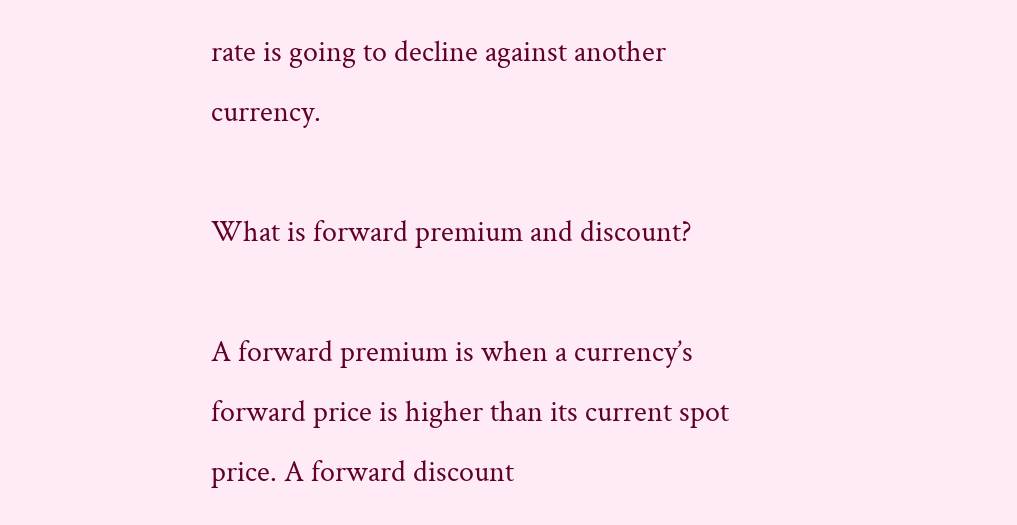rate is going to decline against another currency.

What is forward premium and discount?

A forward premium is when a currency’s forward price is higher than its current spot price. A forward discount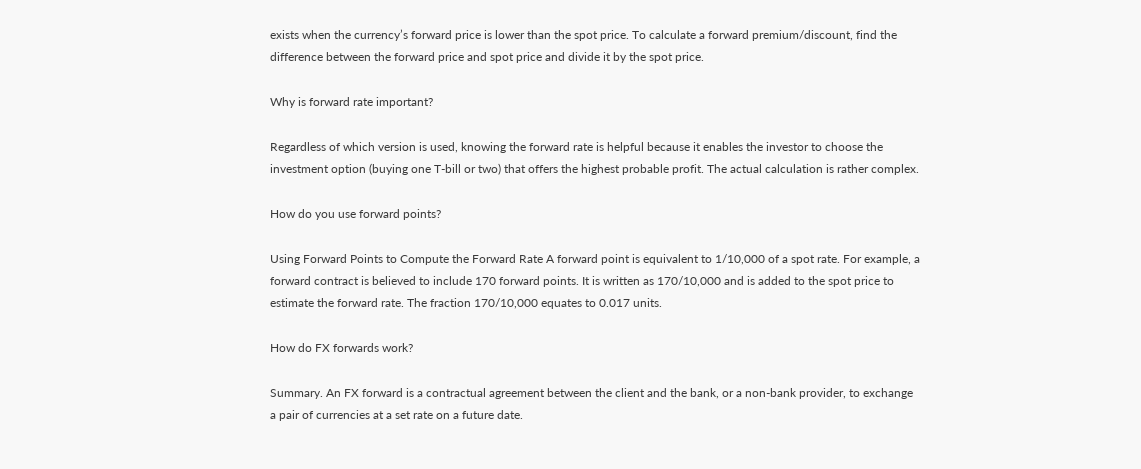exists when the currency’s forward price is lower than the spot price. To calculate a forward premium/discount, find the difference between the forward price and spot price and divide it by the spot price.

Why is forward rate important?

Regardless of which version is used, knowing the forward rate is helpful because it enables the investor to choose the investment option (buying one T-bill or two) that offers the highest probable profit. The actual calculation is rather complex.

How do you use forward points?

Using Forward Points to Compute the Forward Rate A forward point is equivalent to 1/10,000 of a spot rate. For example, a forward contract is believed to include 170 forward points. It is written as 170/10,000 and is added to the spot price to estimate the forward rate. The fraction 170/10,000 equates to 0.017 units.

How do FX forwards work?

Summary. An FX forward is a contractual agreement between the client and the bank, or a non-bank provider, to exchange a pair of currencies at a set rate on a future date.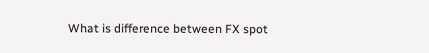What is difference between FX spot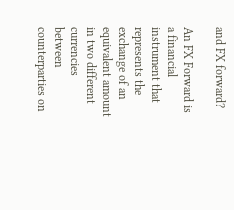and FX forward?

An FX Forward is a financial instrument that represents the exchange of an equivalent amount in two different currencies between counterparties on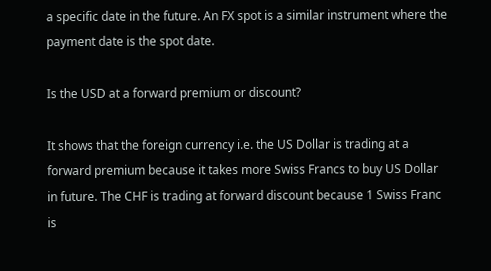a specific date in the future. An FX spot is a similar instrument where the payment date is the spot date.

Is the USD at a forward premium or discount?

It shows that the foreign currency i.e. the US Dollar is trading at a forward premium because it takes more Swiss Francs to buy US Dollar in future. The CHF is trading at forward discount because 1 Swiss Franc is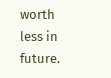worth less in future.